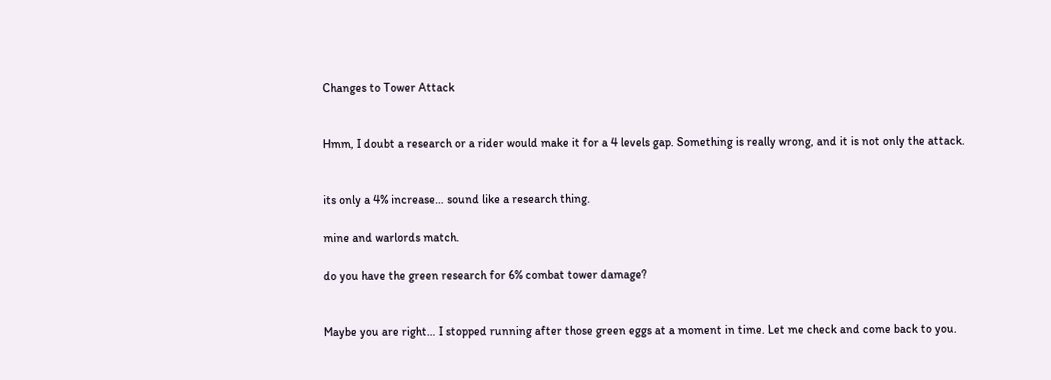Changes to Tower Attack


Hmm, I doubt a research or a rider would make it for a 4 levels gap. Something is really wrong, and it is not only the attack.


its only a 4% increase… sound like a research thing.

mine and warlords match.

do you have the green research for 6% combat tower damage?


Maybe you are right… I stopped running after those green eggs at a moment in time. Let me check and come back to you.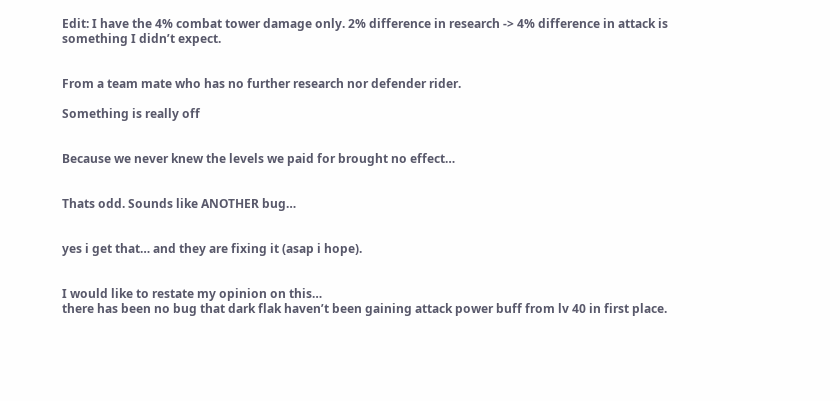Edit: I have the 4% combat tower damage only. 2% difference in research -> 4% difference in attack is something I didn’t expect.


From a team mate who has no further research nor defender rider.

Something is really off


Because we never knew the levels we paid for brought no effect…


Thats odd. Sounds like ANOTHER bug…


yes i get that… and they are fixing it (asap i hope).


I would like to restate my opinion on this…
there has been no bug that dark flak haven’t been gaining attack power buff from lv 40 in first place.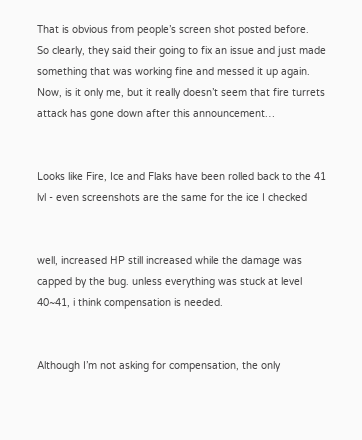That is obvious from people’s screen shot posted before.
So clearly, they said their going to fix an issue and just made something that was working fine and messed it up again.
Now, is it only me, but it really doesn’t seem that fire turrets attack has gone down after this announcement…


Looks like Fire, Ice and Flaks have been rolled back to the 41 lvl - even screenshots are the same for the ice I checked


well, increased HP still increased while the damage was capped by the bug. unless everything was stuck at level 40~41, i think compensation is needed.


Although I’m not asking for compensation, the only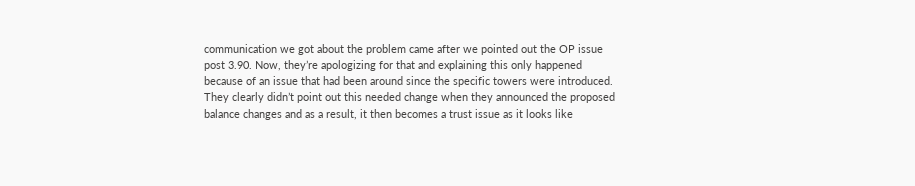communication we got about the problem came after we pointed out the OP issue post 3.90. Now, they’re apologizing for that and explaining this only happened because of an issue that had been around since the specific towers were introduced. They clearly didn’t point out this needed change when they announced the proposed balance changes and as a result, it then becomes a trust issue as it looks like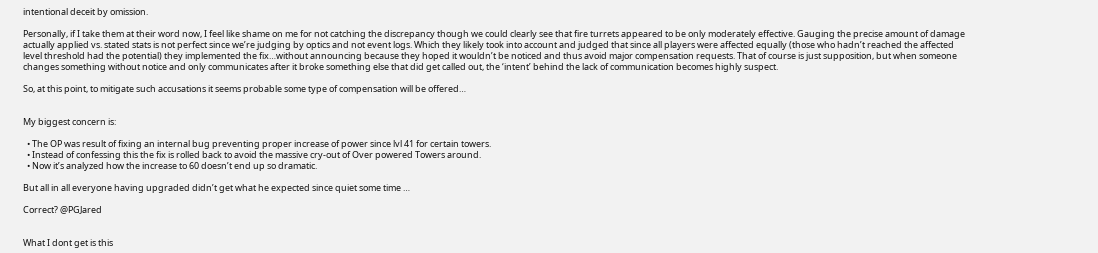intentional deceit by omission.

Personally, if I take them at their word now, I feel like shame on me for not catching the discrepancy though we could clearly see that fire turrets appeared to be only moderately effective. Gauging the precise amount of damage actually applied vs. stated stats is not perfect since we’re judging by optics and not event logs. Which they likely took into account and judged that since all players were affected equally (those who hadn’t reached the affected level threshold had the potential) they implemented the fix…without announcing because they hoped it wouldn’t be noticed and thus avoid major compensation requests. That of course is just supposition, but when someone changes something without notice and only communicates after it broke something else that did get called out, the ‘intent’ behind the lack of communication becomes highly suspect.

So, at this point, to mitigate such accusations it seems probable some type of compensation will be offered…


My biggest concern is:

  • The OP was result of fixing an internal bug preventing proper increase of power since lvl 41 for certain towers.
  • Instead of confessing this the fix is rolled back to avoid the massive cry-out of Over powered Towers around.
  • Now it’s analyzed how the increase to 60 doesn’t end up so dramatic.

But all in all everyone having upgraded didn’t get what he expected since quiet some time …

Correct? @PGJared


What I dont get is this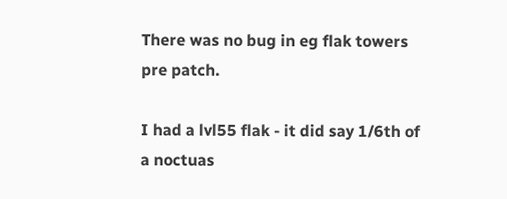There was no bug in eg flak towers pre patch.

I had a lvl55 flak - it did say 1/6th of a noctuas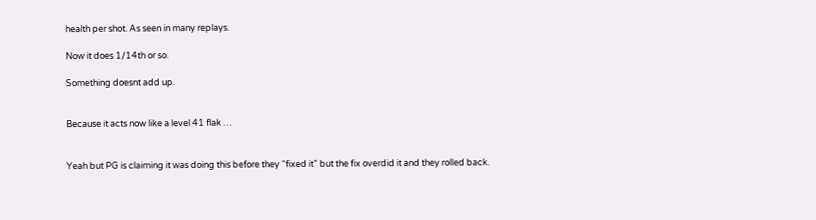health per shot. As seen in many replays.

Now it does 1/14th or so.

Something doesnt add up.


Because it acts now like a level 41 flak …


Yeah but PG is claiming it was doing this before they “fixed it” but the fix overdid it and they rolled back.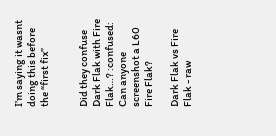I’m saying it wasnt doing this before the “first fix”


Did they confuse Dark Flak with Fire Flak…? :confused: Can anyone screenshot a L60 Fire Flak?

Dark Flak vs Fire Flak - raw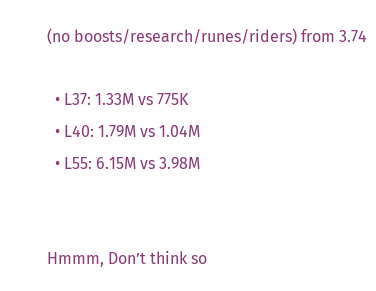(no boosts/research/runes/riders) from 3.74

  • L37: 1.33M vs 775K
  • L40: 1.79M vs 1.04M
  • L55: 6.15M vs 3.98M


Hmmm, Don’t think so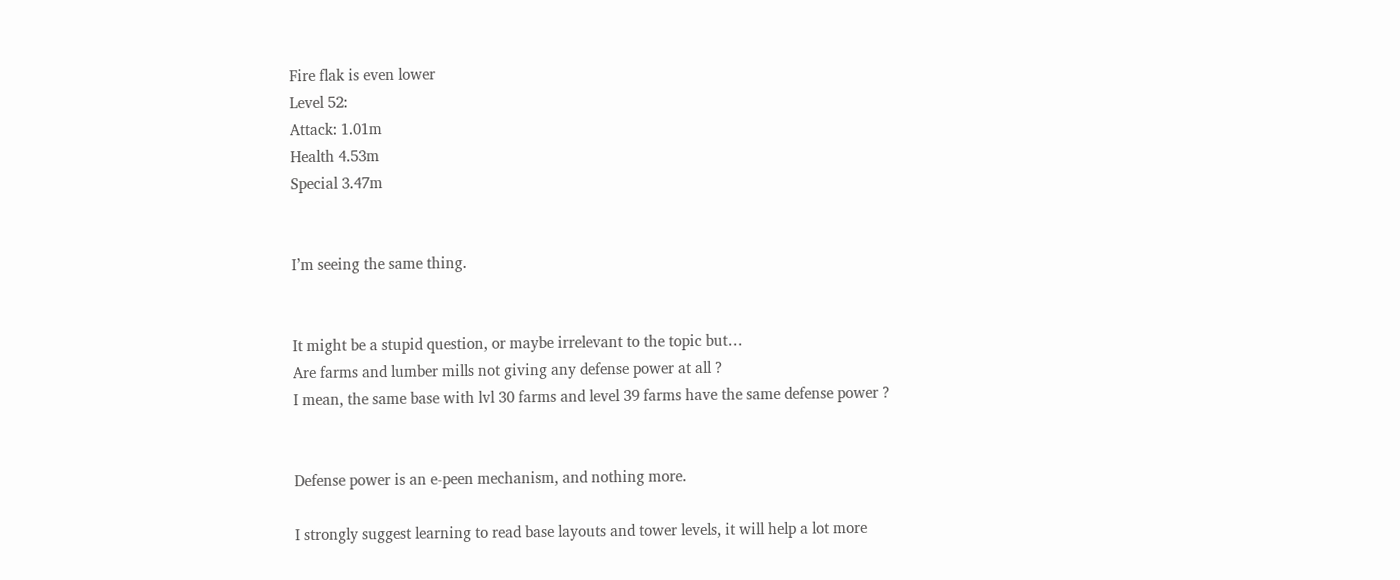Fire flak is even lower
Level 52:
Attack: 1.01m
Health 4.53m
Special 3.47m


I’m seeing the same thing.


It might be a stupid question, or maybe irrelevant to the topic but…
Are farms and lumber mills not giving any defense power at all ?
I mean, the same base with lvl 30 farms and level 39 farms have the same defense power ?


Defense power is an e-peen mechanism, and nothing more.

I strongly suggest learning to read base layouts and tower levels, it will help a lot more